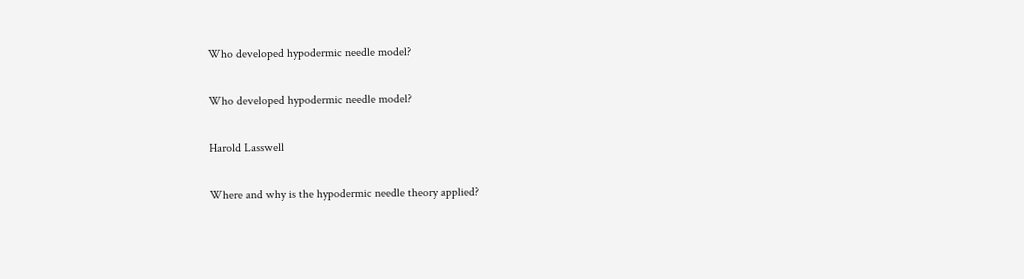Who developed hypodermic needle model?

Who developed hypodermic needle model?

Harold Lasswell

Where and why is the hypodermic needle theory applied?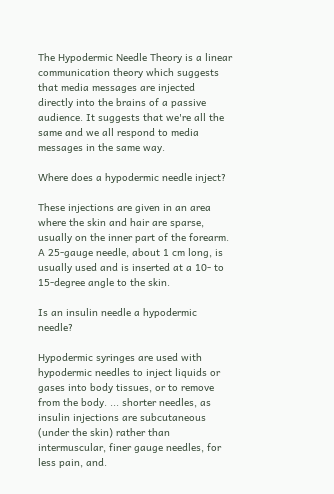The Hypodermic Needle Theory is a linear communication theory which suggests that media messages are injected directly into the brains of a passive audience. It suggests that we're all the same and we all respond to media messages in the same way.

Where does a hypodermic needle inject?

These injections are given in an area where the skin and hair are sparse, usually on the inner part of the forearm. A 25-gauge needle, about 1 cm long, is usually used and is inserted at a 10- to 15-degree angle to the skin.

Is an insulin needle a hypodermic needle?

Hypodermic syringes are used with hypodermic needles to inject liquids or gases into body tissues, or to remove from the body. ... shorter needles, as insulin injections are subcutaneous (under the skin) rather than intermuscular, finer gauge needles, for less pain, and.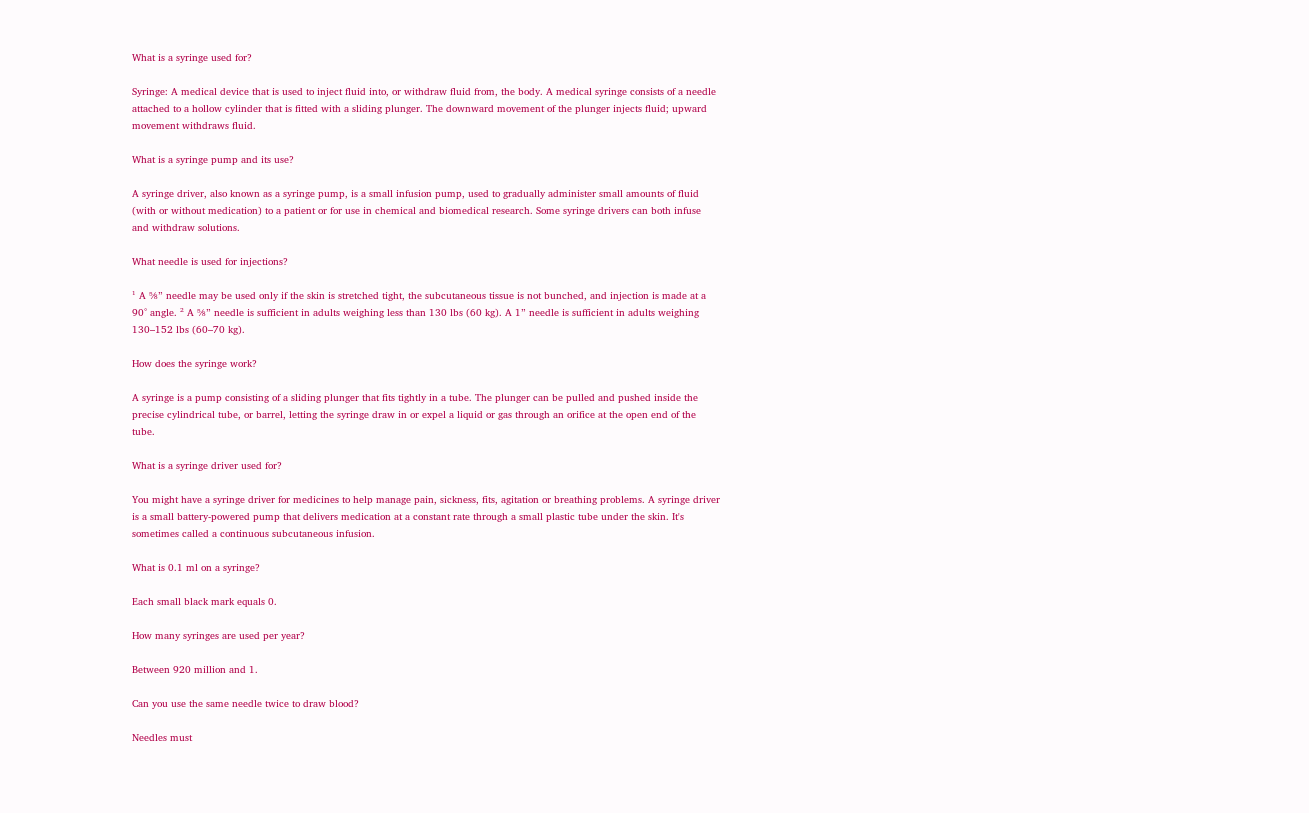What is a syringe used for?

Syringe: A medical device that is used to inject fluid into, or withdraw fluid from, the body. A medical syringe consists of a needle attached to a hollow cylinder that is fitted with a sliding plunger. The downward movement of the plunger injects fluid; upward movement withdraws fluid.

What is a syringe pump and its use?

A syringe driver, also known as a syringe pump, is a small infusion pump, used to gradually administer small amounts of fluid (with or without medication) to a patient or for use in chemical and biomedical research. Some syringe drivers can both infuse and withdraw solutions.

What needle is used for injections?

¹ A ⅝” needle may be used only if the skin is stretched tight, the subcutaneous tissue is not bunched, and injection is made at a 90° angle. ² A ⅝” needle is sufficient in adults weighing less than 130 lbs (60 kg). A 1” needle is sufficient in adults weighing 130–152 lbs (60–70 kg).

How does the syringe work?

A syringe is a pump consisting of a sliding plunger that fits tightly in a tube. The plunger can be pulled and pushed inside the precise cylindrical tube, or barrel, letting the syringe draw in or expel a liquid or gas through an orifice at the open end of the tube.

What is a syringe driver used for?

You might have a syringe driver for medicines to help manage pain, sickness, fits, agitation or breathing problems. A syringe driver is a small battery-powered pump that delivers medication at a constant rate through a small plastic tube under the skin. It's sometimes called a continuous subcutaneous infusion.

What is 0.1 ml on a syringe?

Each small black mark equals 0.

How many syringes are used per year?

Between 920 million and 1.

Can you use the same needle twice to draw blood?

Needles must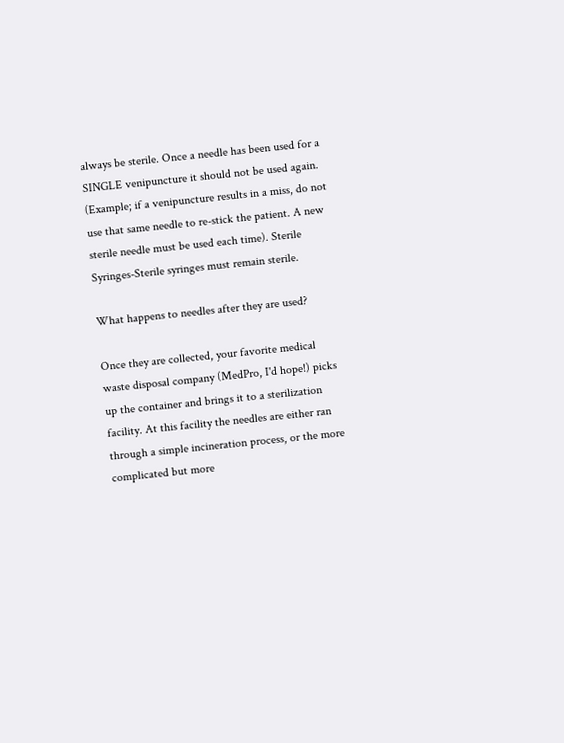always be sterile. Once a needle has been used for a SINGLE venipuncture it should not be used again. (Example; if a venipuncture results in a miss, do not use that same needle to re-stick the patient. A new sterile needle must be used each time). Sterile Syringes-Sterile syringes must remain sterile.

What happens to needles after they are used?

Once they are collected, your favorite medical waste disposal company (MedPro, I'd hope!) picks up the container and brings it to a sterilization facility. At this facility the needles are either ran through a simple incineration process, or the more complicated but more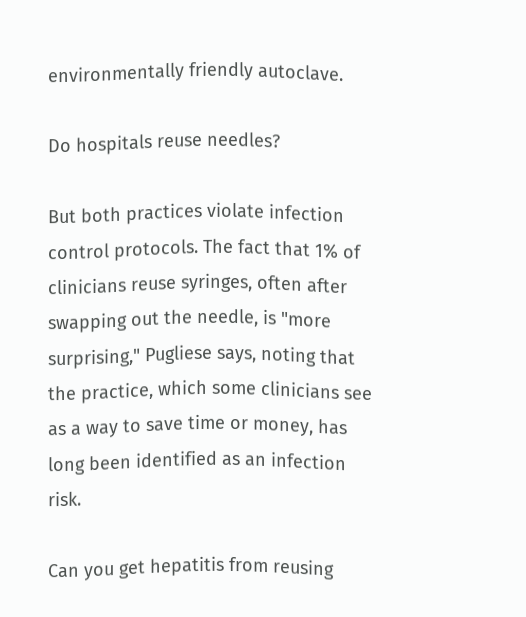environmentally friendly autoclave.

Do hospitals reuse needles?

But both practices violate infection control protocols. The fact that 1% of clinicians reuse syringes, often after swapping out the needle, is "more surprising," Pugliese says, noting that the practice, which some clinicians see as a way to save time or money, has long been identified as an infection risk.

Can you get hepatitis from reusing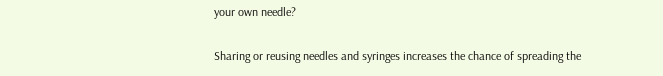your own needle?

Sharing or reusing needles and syringes increases the chance of spreading the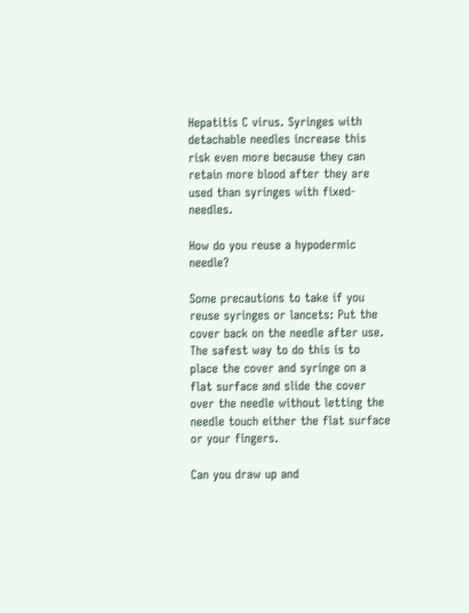Hepatitis C virus. Syringes with detachable needles increase this risk even more because they can retain more blood after they are used than syringes with fixed-needles.

How do you reuse a hypodermic needle?

Some precautions to take if you reuse syringes or lancets: Put the cover back on the needle after use. The safest way to do this is to place the cover and syringe on a flat surface and slide the cover over the needle without letting the needle touch either the flat surface or your fingers.

Can you draw up and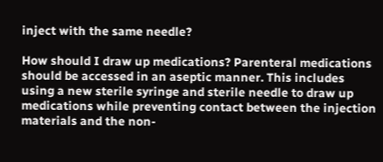inject with the same needle?

How should I draw up medications? Parenteral medications should be accessed in an aseptic manner. This includes using a new sterile syringe and sterile needle to draw up medications while preventing contact between the injection materials and the non-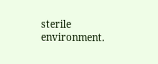sterile environment.